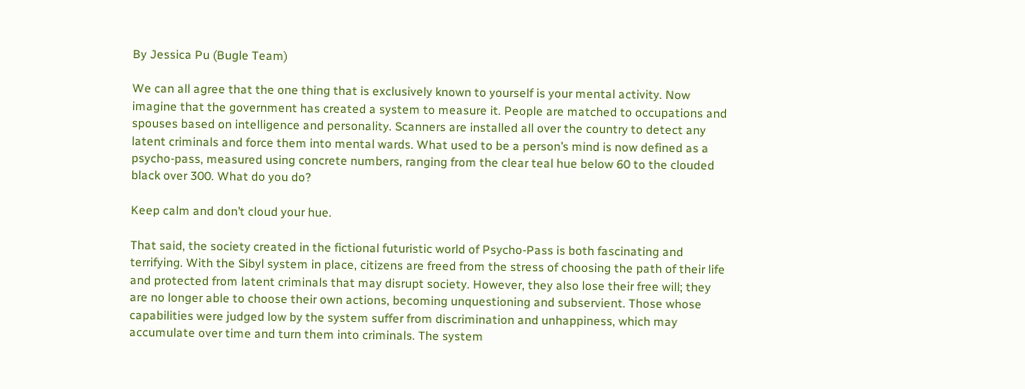By Jessica Pu (Bugle Team)

We can all agree that the one thing that is exclusively known to yourself is your mental activity. Now imagine that the government has created a system to measure it. People are matched to occupations and spouses based on intelligence and personality. Scanners are installed all over the country to detect any latent criminals and force them into mental wards. What used to be a person’s mind is now defined as a psycho-pass, measured using concrete numbers, ranging from the clear teal hue below 60 to the clouded black over 300. What do you do?

Keep calm and don’t cloud your hue.

That said, the society created in the fictional futuristic world of Psycho-Pass is both fascinating and terrifying. With the Sibyl system in place, citizens are freed from the stress of choosing the path of their life and protected from latent criminals that may disrupt society. However, they also lose their free will; they are no longer able to choose their own actions, becoming unquestioning and subservient. Those whose capabilities were judged low by the system suffer from discrimination and unhappiness, which may accumulate over time and turn them into criminals. The system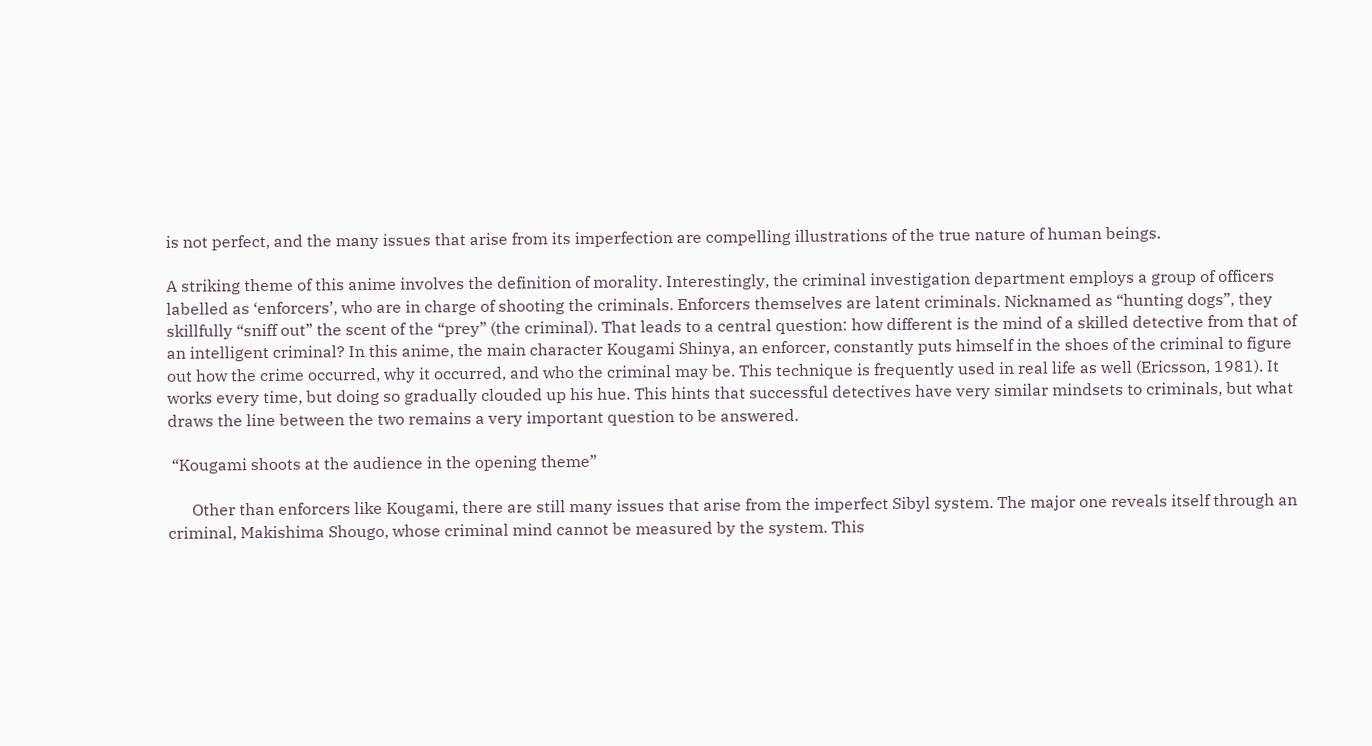is not perfect, and the many issues that arise from its imperfection are compelling illustrations of the true nature of human beings.

A striking theme of this anime involves the definition of morality. Interestingly, the criminal investigation department employs a group of officers labelled as ‘enforcers’, who are in charge of shooting the criminals. Enforcers themselves are latent criminals. Nicknamed as “hunting dogs”, they skillfully “sniff out” the scent of the “prey” (the criminal). That leads to a central question: how different is the mind of a skilled detective from that of an intelligent criminal? In this anime, the main character Kougami Shinya, an enforcer, constantly puts himself in the shoes of the criminal to figure out how the crime occurred, why it occurred, and who the criminal may be. This technique is frequently used in real life as well (Ericsson, 1981). It works every time, but doing so gradually clouded up his hue. This hints that successful detectives have very similar mindsets to criminals, but what draws the line between the two remains a very important question to be answered.

 “Kougami shoots at the audience in the opening theme”

      Other than enforcers like Kougami, there are still many issues that arise from the imperfect Sibyl system. The major one reveals itself through an criminal, Makishima Shougo, whose criminal mind cannot be measured by the system. This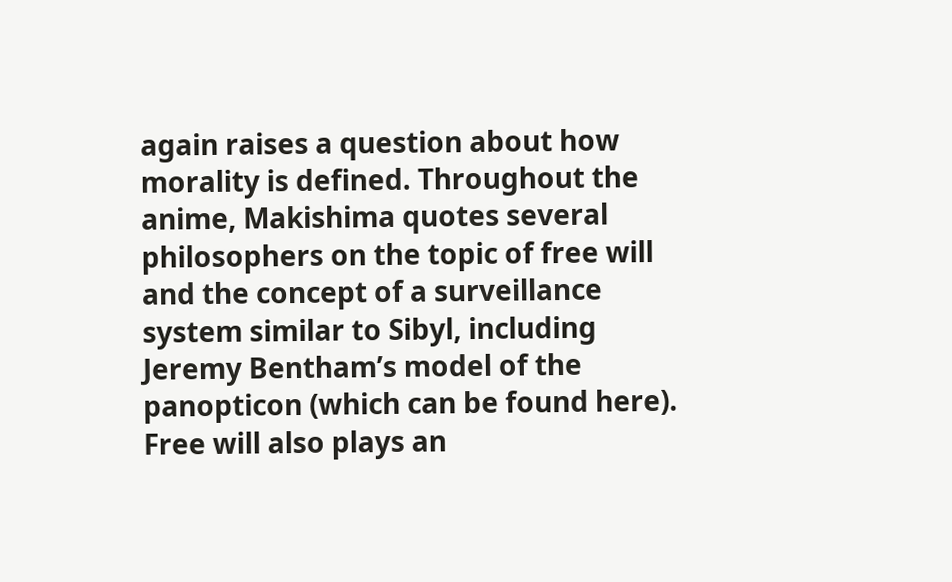again raises a question about how morality is defined. Throughout the anime, Makishima quotes several philosophers on the topic of free will and the concept of a surveillance system similar to Sibyl, including Jeremy Bentham’s model of the panopticon (which can be found here). Free will also plays an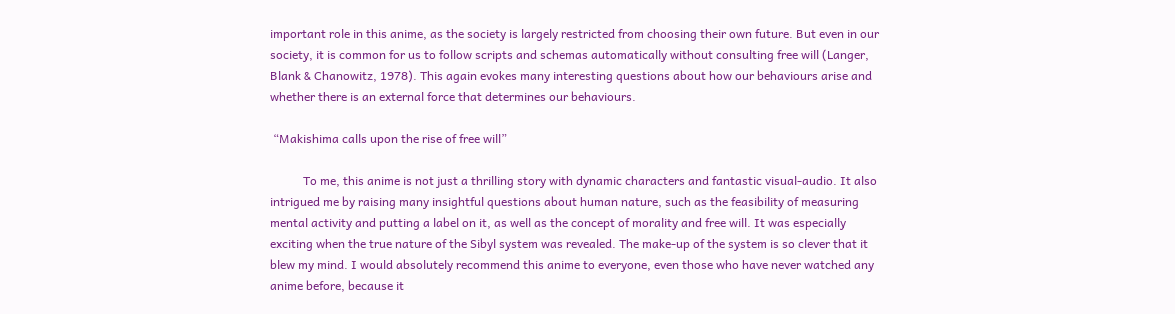important role in this anime, as the society is largely restricted from choosing their own future. But even in our society, it is common for us to follow scripts and schemas automatically without consulting free will (Langer, Blank & Chanowitz, 1978). This again evokes many interesting questions about how our behaviours arise and whether there is an external force that determines our behaviours.

 “Makishima calls upon the rise of free will”

           To me, this anime is not just a thrilling story with dynamic characters and fantastic visual-audio. It also intrigued me by raising many insightful questions about human nature, such as the feasibility of measuring mental activity and putting a label on it, as well as the concept of morality and free will. It was especially exciting when the true nature of the Sibyl system was revealed. The make-up of the system is so clever that it blew my mind. I would absolutely recommend this anime to everyone, even those who have never watched any anime before, because it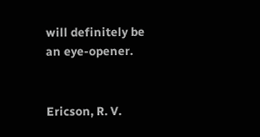will definitely be an eye-opener.


Ericson, R. V.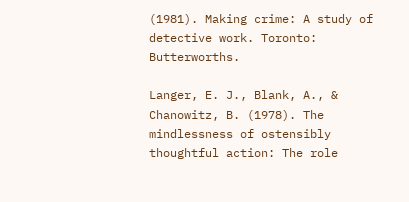(1981). Making crime: A study of detective work. Toronto: Butterworths.

Langer, E. J., Blank, A., & Chanowitz, B. (1978). The mindlessness of ostensibly thoughtful action: The role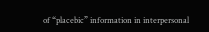of “placebic” information in interpersonal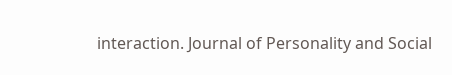interaction. Journal of Personality and Social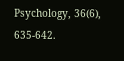Psychology, 36(6), 635-642.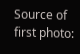Source of first photo: